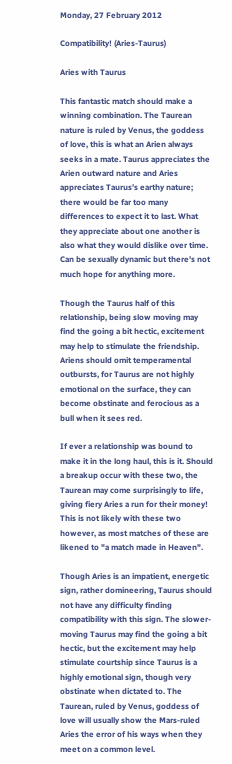Monday, 27 February 2012

Compatibility! (Aries-Taurus)

Aries with Taurus

This fantastic match should make a winning combination. The Taurean nature is ruled by Venus, the goddess of love, this is what an Arien always seeks in a mate. Taurus appreciates the Arien outward nature and Aries appreciates Taurus’s earthy nature; there would be far too many differences to expect it to last. What they appreciate about one another is also what they would dislike over time. Can be sexually dynamic but there's not much hope for anything more.

Though the Taurus half of this relationship, being slow moving may find the going a bit hectic, excitement may help to stimulate the friendship. Ariens should omit temperamental outbursts, for Taurus are not highly emotional on the surface, they can become obstinate and ferocious as a bull when it sees red.

If ever a relationship was bound to make it in the long haul, this is it. Should a breakup occur with these two, the Taurean may come surprisingly to life, giving fiery Aries a run for their money! This is not likely with these two however, as most matches of these are likened to "a match made in Heaven".

Though Aries is an impatient, energetic sign, rather domineering, Taurus should not have any difficulty finding compatibility with this sign. The slower-moving Taurus may find the going a bit hectic, but the excitement may help stimulate courtship since Taurus is a highly emotional sign, though very obstinate when dictated to. The Taurean, ruled by Venus, goddess of love will usually show the Mars-ruled Aries the error of his ways when they meet on a common level.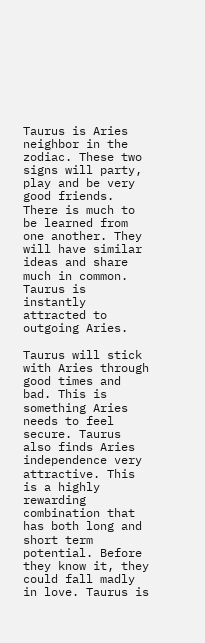Taurus is Aries neighbor in the zodiac. These two signs will party, play and be very good friends. There is much to be learned from one another. They will have similar ideas and share much in common. Taurus is instantly attracted to outgoing Aries.

Taurus will stick with Aries through good times and bad. This is something Aries needs to feel secure. Taurus also finds Aries independence very attractive. This is a highly rewarding combination that has both long and short term potential. Before they know it, they could fall madly in love. Taurus is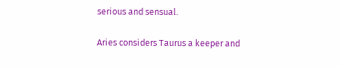serious and sensual.

Aries considers Taurus a keeper and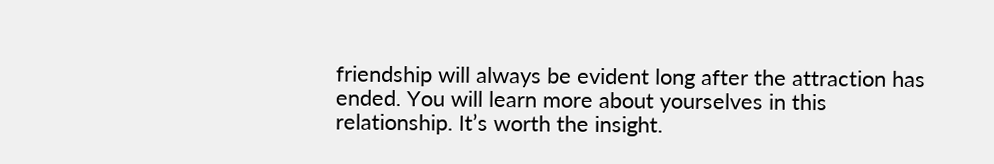friendship will always be evident long after the attraction has ended. You will learn more about yourselves in this relationship. It’s worth the insight.